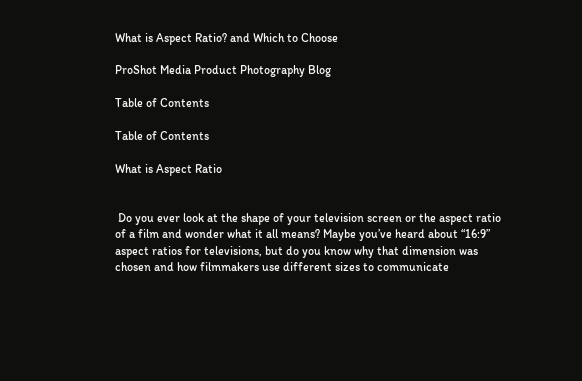What is Aspect Ratio? and Which to Choose

ProShot Media Product Photography Blog

Table of Contents

Table of Contents

What is Aspect Ratio


 Do you ever look at the shape of your television screen or the aspect ratio of a film and wonder what it all means? Maybe you’ve heard about “16:9” aspect ratios for televisions, but do you know why that dimension was chosen and how filmmakers use different sizes to communicate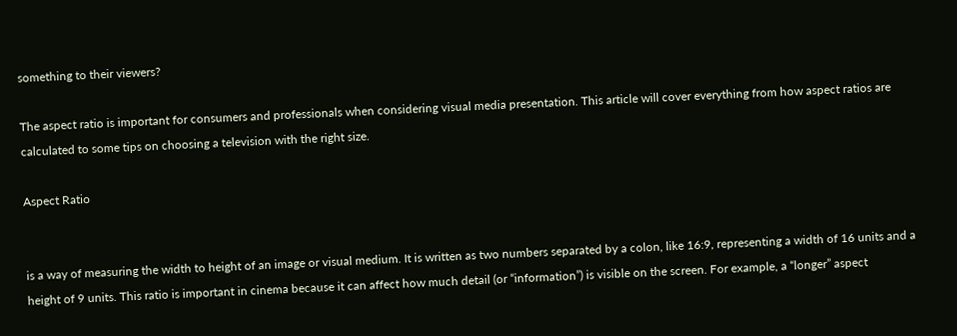something to their viewers?

The aspect ratio is important for consumers and professionals when considering visual media presentation. This article will cover everything from how aspect ratios are calculated to some tips on choosing a television with the right size.

Aspect Ratio


is a way of measuring the width to height of an image or visual medium. It is written as two numbers separated by a colon, like 16:9, representing a width of 16 units and a height of 9 units. This ratio is important in cinema because it can affect how much detail (or “information”) is visible on the screen. For example, a “longer” aspect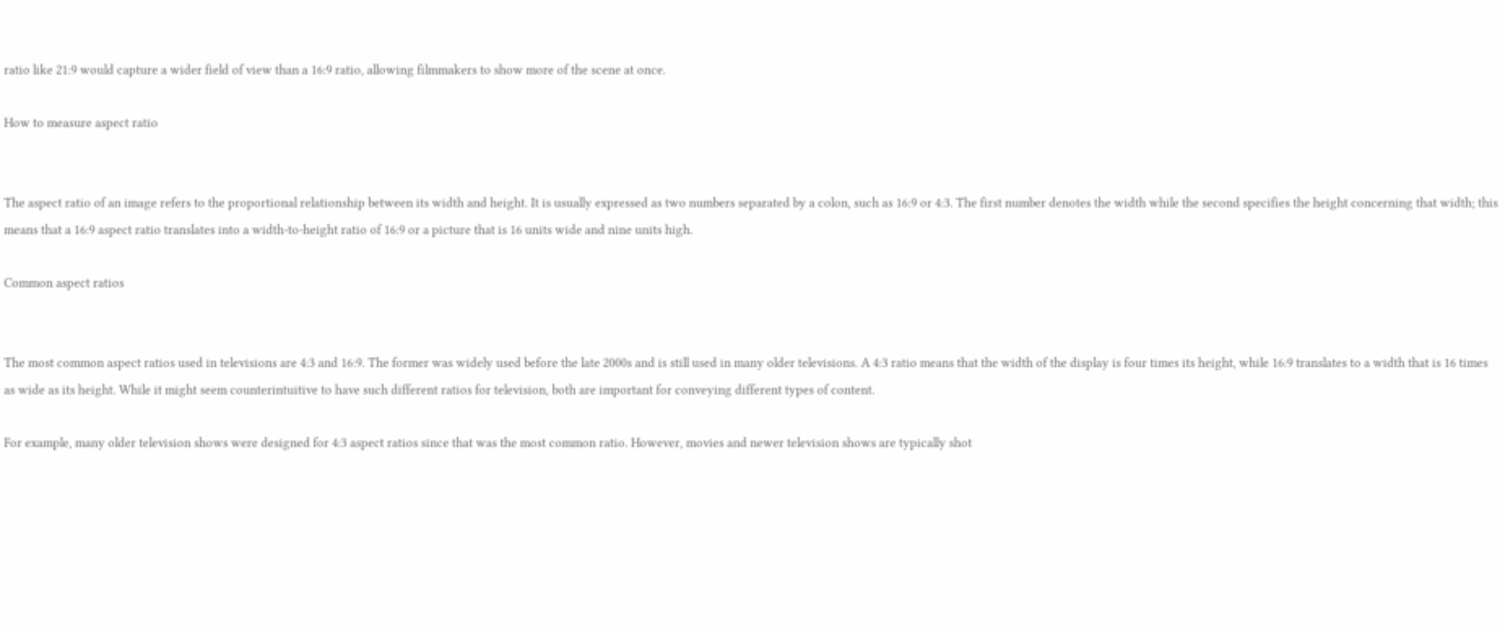ratio like 21:9 would capture a wider field of view than a 16:9 ratio, allowing filmmakers to show more of the scene at once.

How to measure aspect ratio


The aspect ratio of an image refers to the proportional relationship between its width and height. It is usually expressed as two numbers separated by a colon, such as 16:9 or 4:3. The first number denotes the width while the second specifies the height concerning that width; this means that a 16:9 aspect ratio translates into a width-to-height ratio of 16:9 or a picture that is 16 units wide and nine units high.

Common aspect ratios


The most common aspect ratios used in televisions are 4:3 and 16:9. The former was widely used before the late 2000s and is still used in many older televisions. A 4:3 ratio means that the width of the display is four times its height, while 16:9 translates to a width that is 16 times as wide as its height. While it might seem counterintuitive to have such different ratios for television, both are important for conveying different types of content.

For example, many older television shows were designed for 4:3 aspect ratios since that was the most common ratio. However, movies and newer television shows are typically shot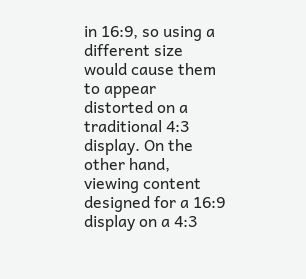in 16:9, so using a different size would cause them to appear distorted on a traditional 4:3 display. On the other hand, viewing content designed for a 16:9 display on a 4:3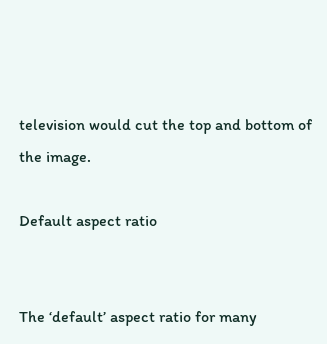television would cut the top and bottom of the image.

Default aspect ratio


The ‘default’ aspect ratio for many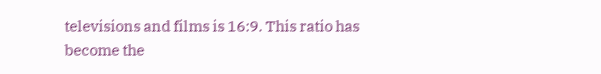televisions and films is 16:9. This ratio has become the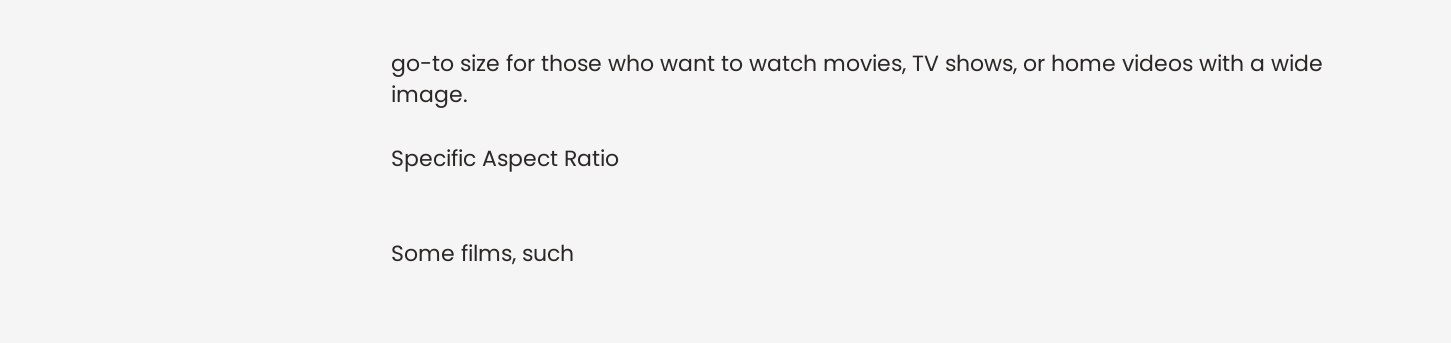go-to size for those who want to watch movies, TV shows, or home videos with a wide image.

Specific Aspect Ratio


Some films, such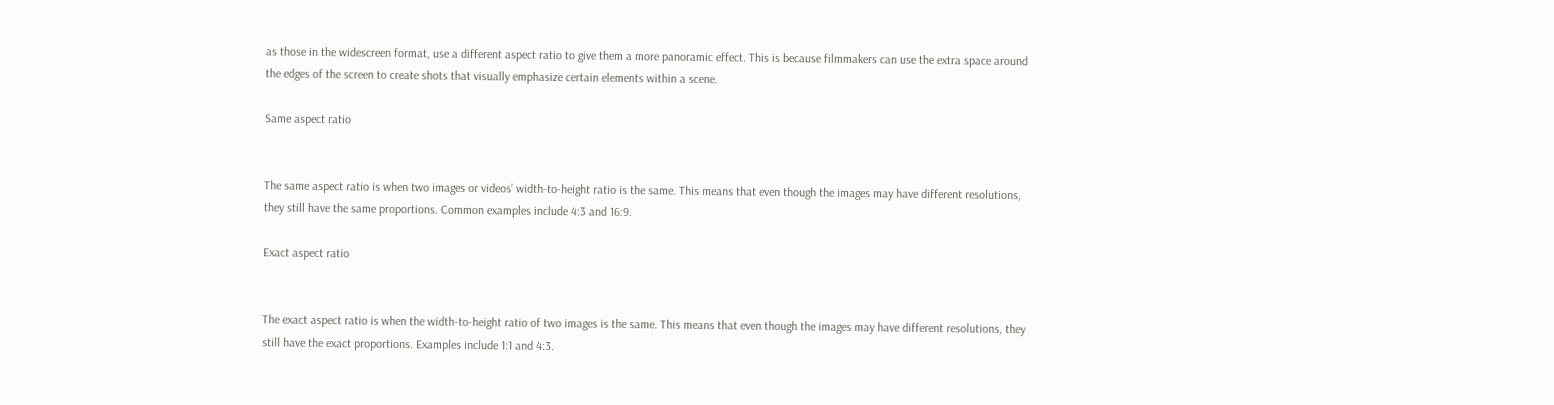as those in the widescreen format, use a different aspect ratio to give them a more panoramic effect. This is because filmmakers can use the extra space around the edges of the screen to create shots that visually emphasize certain elements within a scene.

Same aspect ratio


The same aspect ratio is when two images or videos’ width-to-height ratio is the same. This means that even though the images may have different resolutions, they still have the same proportions. Common examples include 4:3 and 16:9.

Exact aspect ratio


The exact aspect ratio is when the width-to-height ratio of two images is the same. This means that even though the images may have different resolutions, they still have the exact proportions. Examples include 1:1 and 4:3.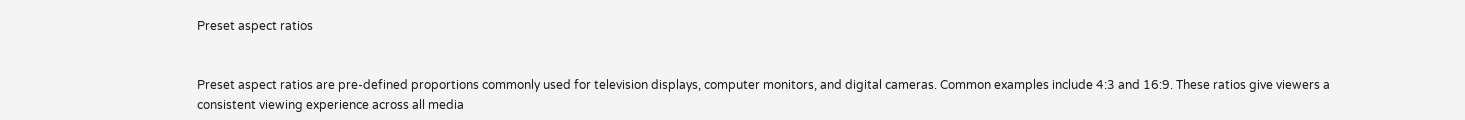Preset aspect ratios


Preset aspect ratios are pre-defined proportions commonly used for television displays, computer monitors, and digital cameras. Common examples include 4:3 and 16:9. These ratios give viewers a consistent viewing experience across all media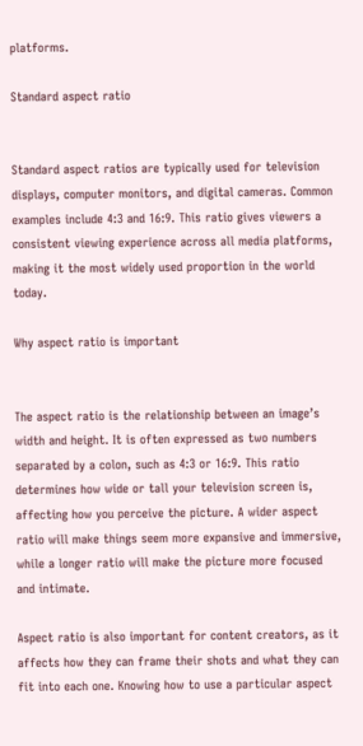platforms.

Standard aspect ratio


Standard aspect ratios are typically used for television displays, computer monitors, and digital cameras. Common examples include 4:3 and 16:9. This ratio gives viewers a consistent viewing experience across all media platforms, making it the most widely used proportion in the world today.

Why aspect ratio is important


The aspect ratio is the relationship between an image’s width and height. It is often expressed as two numbers separated by a colon, such as 4:3 or 16:9. This ratio determines how wide or tall your television screen is, affecting how you perceive the picture. A wider aspect ratio will make things seem more expansive and immersive, while a longer ratio will make the picture more focused and intimate.

Aspect ratio is also important for content creators, as it affects how they can frame their shots and what they can fit into each one. Knowing how to use a particular aspect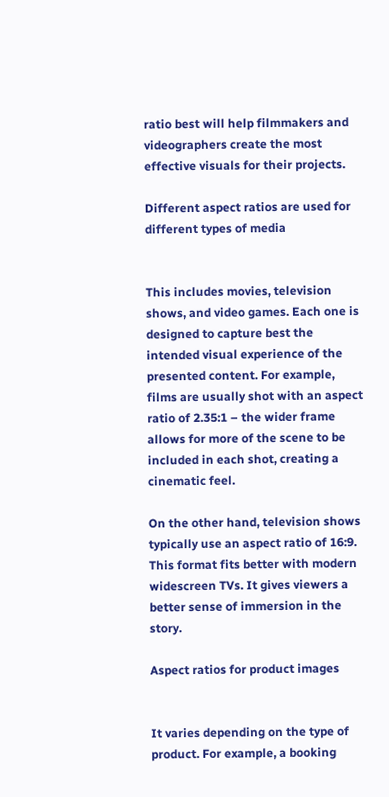ratio best will help filmmakers and videographers create the most effective visuals for their projects.

Different aspect ratios are used for different types of media


This includes movies, television shows, and video games. Each one is designed to capture best the intended visual experience of the presented content. For example, films are usually shot with an aspect ratio of 2.35:1 – the wider frame allows for more of the scene to be included in each shot, creating a cinematic feel.

On the other hand, television shows typically use an aspect ratio of 16:9. This format fits better with modern widescreen TVs. It gives viewers a better sense of immersion in the story.

Aspect ratios for product images


It varies depending on the type of product. For example, a booking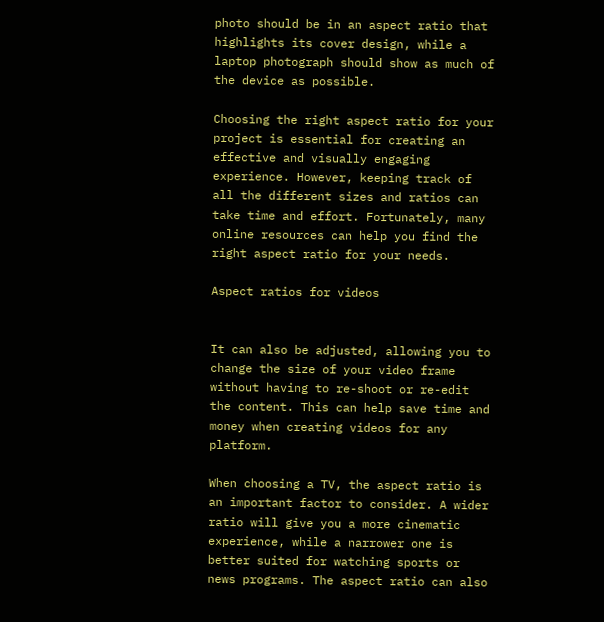photo should be in an aspect ratio that highlights its cover design, while a laptop photograph should show as much of the device as possible.

Choosing the right aspect ratio for your project is essential for creating an effective and visually engaging experience. However, keeping track of all the different sizes and ratios can take time and effort. Fortunately, many online resources can help you find the right aspect ratio for your needs.

Aspect ratios for videos


It can also be adjusted, allowing you to change the size of your video frame without having to re-shoot or re-edit the content. This can help save time and money when creating videos for any platform.

When choosing a TV, the aspect ratio is an important factor to consider. A wider ratio will give you a more cinematic experience, while a narrower one is better suited for watching sports or news programs. The aspect ratio can also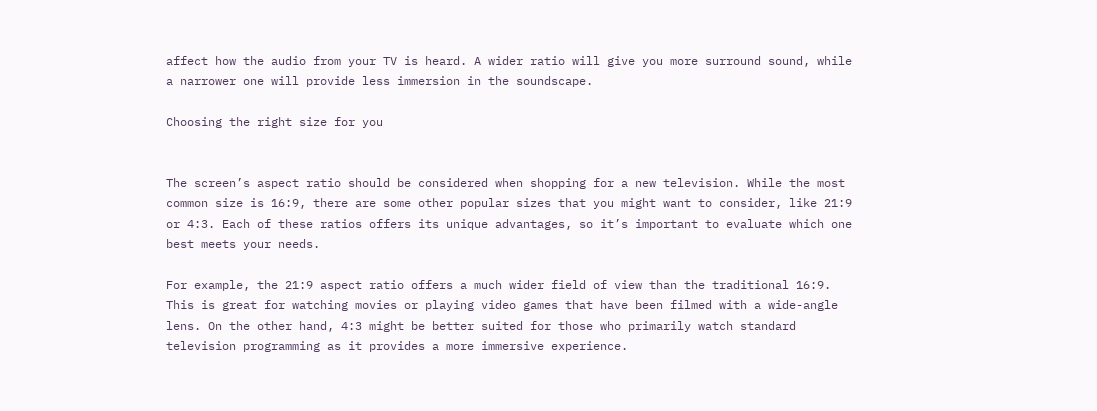affect how the audio from your TV is heard. A wider ratio will give you more surround sound, while a narrower one will provide less immersion in the soundscape.

Choosing the right size for you


The screen’s aspect ratio should be considered when shopping for a new television. While the most common size is 16:9, there are some other popular sizes that you might want to consider, like 21:9 or 4:3. Each of these ratios offers its unique advantages, so it’s important to evaluate which one best meets your needs.

For example, the 21:9 aspect ratio offers a much wider field of view than the traditional 16:9. This is great for watching movies or playing video games that have been filmed with a wide-angle lens. On the other hand, 4:3 might be better suited for those who primarily watch standard television programming as it provides a more immersive experience.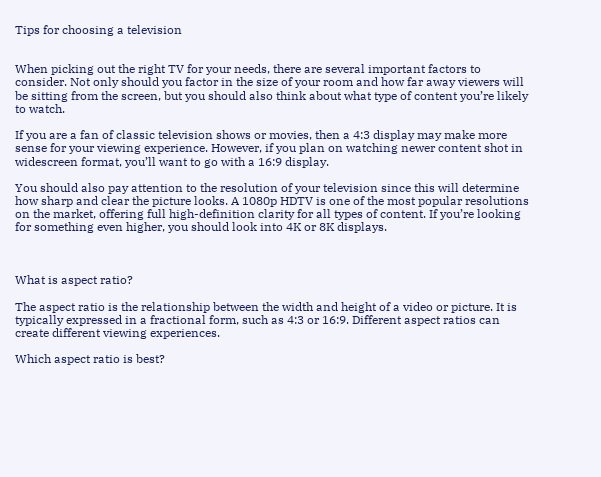Tips for choosing a television


When picking out the right TV for your needs, there are several important factors to consider. Not only should you factor in the size of your room and how far away viewers will be sitting from the screen, but you should also think about what type of content you’re likely to watch.

If you are a fan of classic television shows or movies, then a 4:3 display may make more sense for your viewing experience. However, if you plan on watching newer content shot in widescreen format, you’ll want to go with a 16:9 display.

You should also pay attention to the resolution of your television since this will determine how sharp and clear the picture looks. A 1080p HDTV is one of the most popular resolutions on the market, offering full high-definition clarity for all types of content. If you’re looking for something even higher, you should look into 4K or 8K displays.



What is aspect ratio?

The aspect ratio is the relationship between the width and height of a video or picture. It is typically expressed in a fractional form, such as 4:3 or 16:9. Different aspect ratios can create different viewing experiences.

Which aspect ratio is best?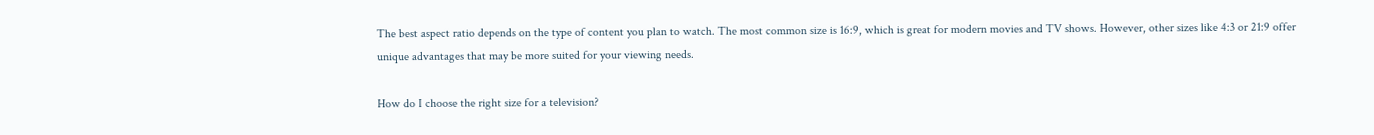The best aspect ratio depends on the type of content you plan to watch. The most common size is 16:9, which is great for modern movies and TV shows. However, other sizes like 4:3 or 21:9 offer unique advantages that may be more suited for your viewing needs.

How do I choose the right size for a television?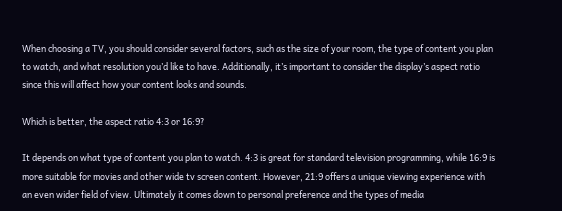When choosing a TV, you should consider several factors, such as the size of your room, the type of content you plan to watch, and what resolution you’d like to have. Additionally, it’s important to consider the display’s aspect ratio since this will affect how your content looks and sounds.

Which is better, the aspect ratio 4:3 or 16:9?

It depends on what type of content you plan to watch. 4:3 is great for standard television programming, while 16:9 is more suitable for movies and other wide tv screen content. However, 21:9 offers a unique viewing experience with an even wider field of view. Ultimately it comes down to personal preference and the types of media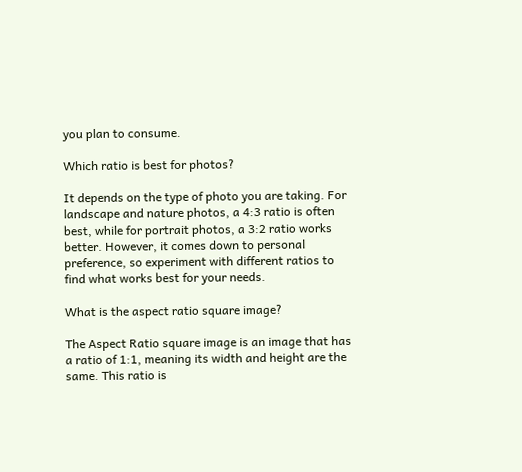you plan to consume.

Which ratio is best for photos?

It depends on the type of photo you are taking. For landscape and nature photos, a 4:3 ratio is often best, while for portrait photos, a 3:2 ratio works better. However, it comes down to personal preference, so experiment with different ratios to find what works best for your needs.

What is the aspect ratio square image?

The Aspect Ratio square image is an image that has a ratio of 1:1, meaning its width and height are the same. This ratio is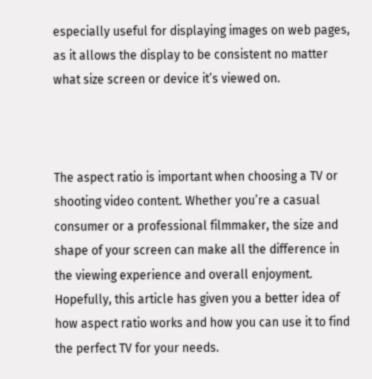especially useful for displaying images on web pages, as it allows the display to be consistent no matter what size screen or device it’s viewed on.



The aspect ratio is important when choosing a TV or shooting video content. Whether you’re a casual consumer or a professional filmmaker, the size and shape of your screen can make all the difference in the viewing experience and overall enjoyment. Hopefully, this article has given you a better idea of how aspect ratio works and how you can use it to find the perfect TV for your needs.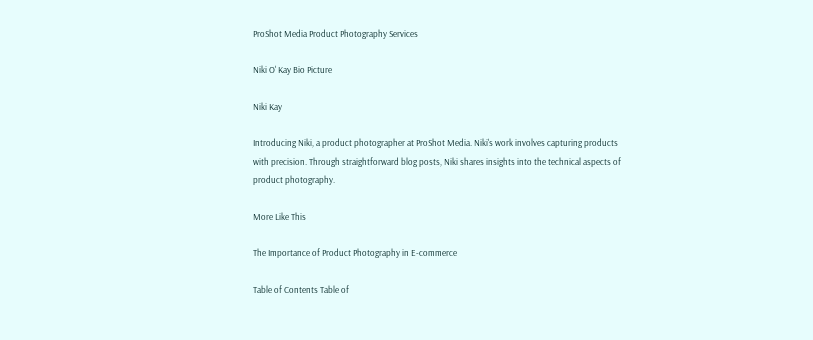ProShot Media Product Photography Services

Niki O' Kay Bio Picture

Niki Kay

Introducing Niki, a product photographer at ProShot Media. Niki's work involves capturing products with precision. Through straightforward blog posts, Niki shares insights into the technical aspects of product photography.

More Like This

The Importance of Product Photography in E-commerce

Table of Contents Table of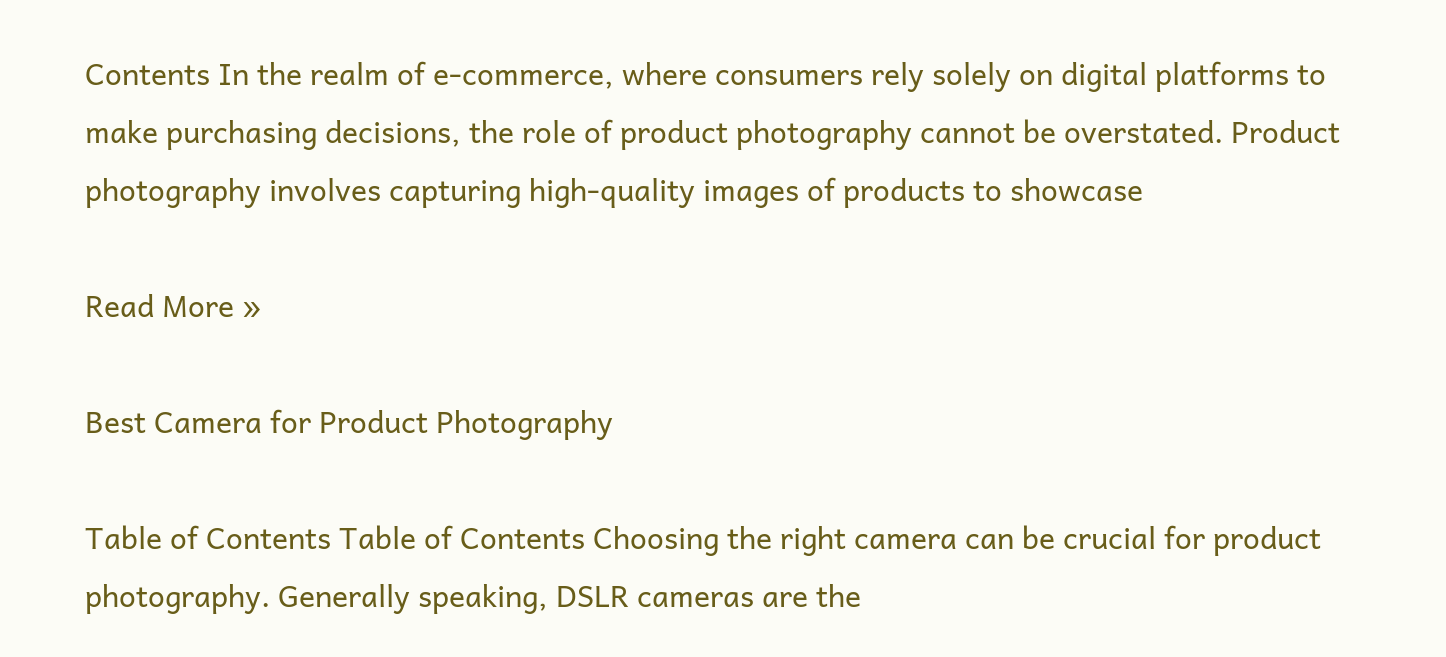Contents In the realm of e-commerce, where consumers rely solely on digital platforms to make purchasing decisions, the role of product photography cannot be overstated. Product photography involves capturing high-quality images of products to showcase

Read More »

Best Camera for Product Photography

Table of Contents Table of Contents Choosing the right camera can be crucial for product photography. Generally speaking, DSLR cameras are the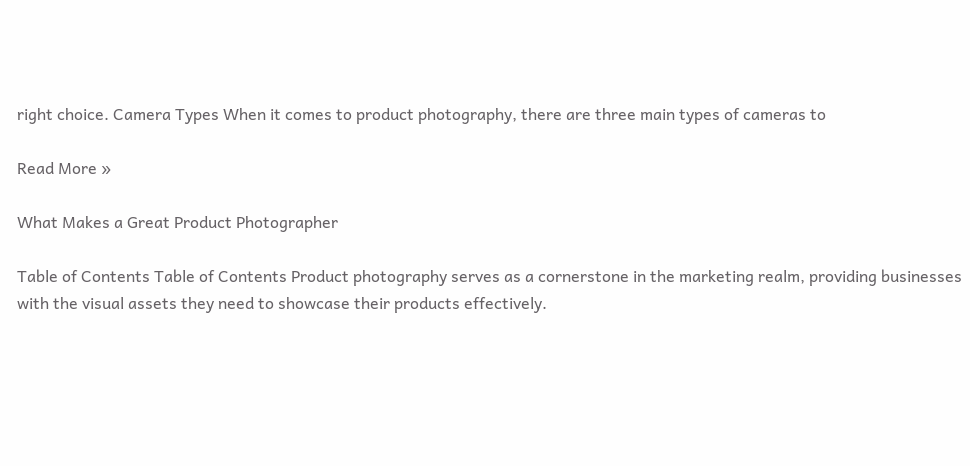right choice. Camera Types When it comes to product photography, there are three main types of cameras to

Read More »

What Makes a Great Product Photographer

Table of Contents Table of Contents Product photography serves as a cornerstone in the marketing realm, providing businesses with the visual assets they need to showcase their products effectively.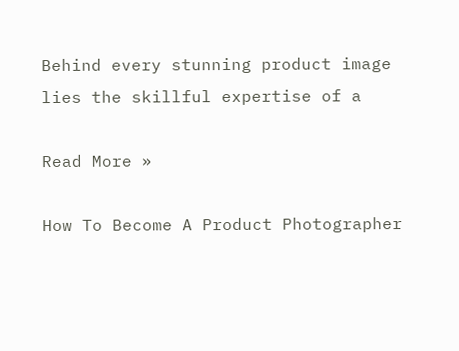Behind every stunning product image lies the skillful expertise of a

Read More »

How To Become A Product Photographer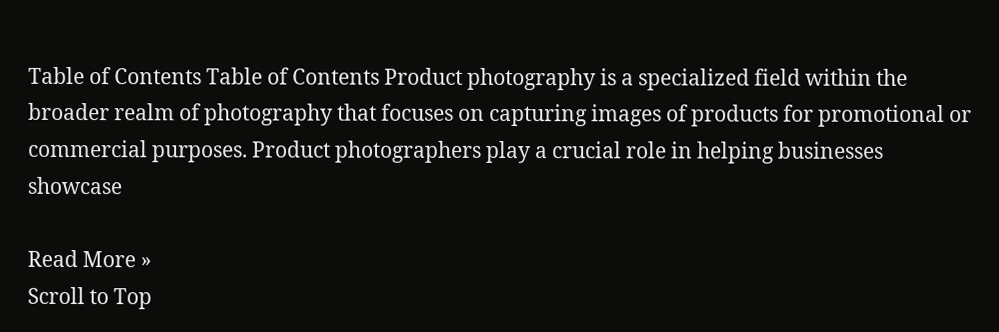Table of Contents Table of Contents Product photography is a specialized field within the broader realm of photography that focuses on capturing images of products for promotional or commercial purposes. Product photographers play a crucial role in helping businesses showcase

Read More »
Scroll to Top